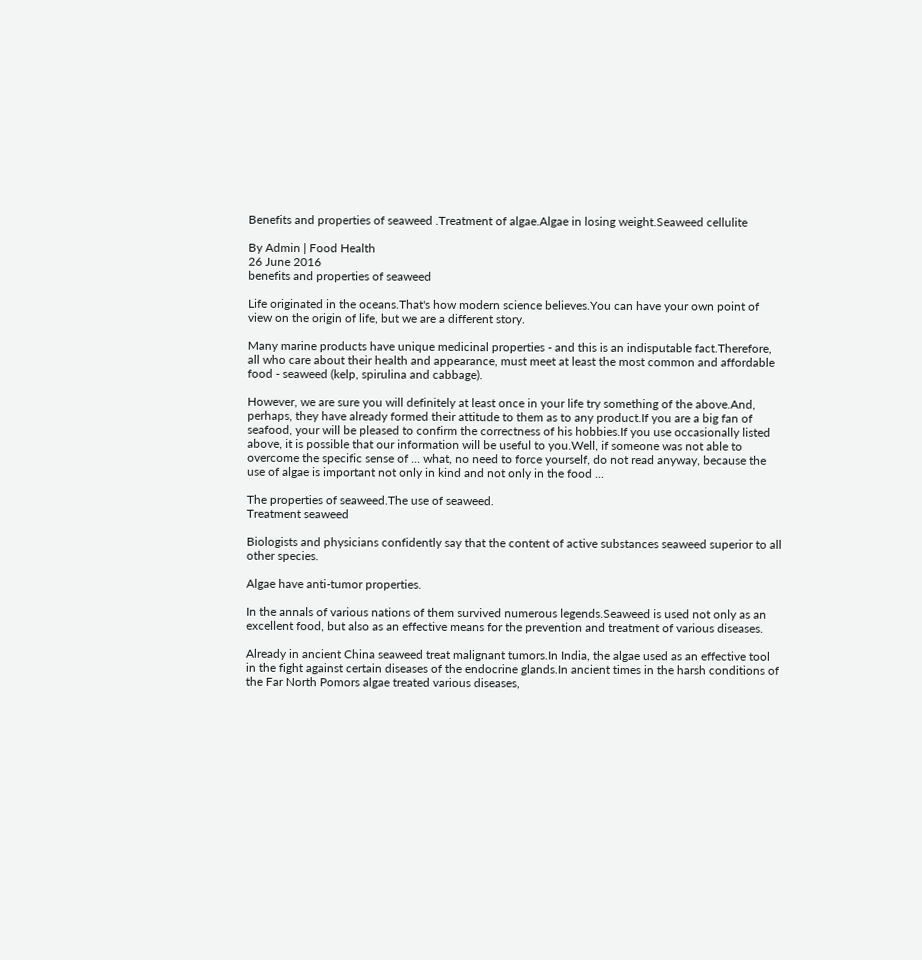Benefits and properties of seaweed .Treatment of algae.Algae in losing weight.Seaweed cellulite

By Admin | Food Health
26 June 2016
benefits and properties of seaweed

Life originated in the oceans.That's how modern science believes.You can have your own point of view on the origin of life, but we are a different story.

Many marine products have unique medicinal properties - and this is an indisputable fact.Therefore, all who care about their health and appearance, must meet at least the most common and affordable food - seaweed (kelp, spirulina and cabbage).

However, we are sure you will definitely at least once in your life try something of the above.And, perhaps, they have already formed their attitude to them as to any product.If you are a big fan of seafood, your will be pleased to confirm the correctness of his hobbies.If you use occasionally listed above, it is possible that our information will be useful to you.Well, if someone was not able to overcome the specific sense of ... what, no need to force yourself, do not read anyway, because the use of algae is important not only in kind and not only in the food ...

The properties of seaweed.The use of seaweed.
Treatment seaweed

Biologists and physicians confidently say that the content of active substances seaweed superior to all other species.

Algae have anti-tumor properties.

In the annals of various nations of them survived numerous legends.Seaweed is used not only as an excellent food, but also as an effective means for the prevention and treatment of various diseases.

Already in ancient China seaweed treat malignant tumors.In India, the algae used as an effective tool in the fight against certain diseases of the endocrine glands.In ancient times in the harsh conditions of the Far North Pomors algae treated various diseases,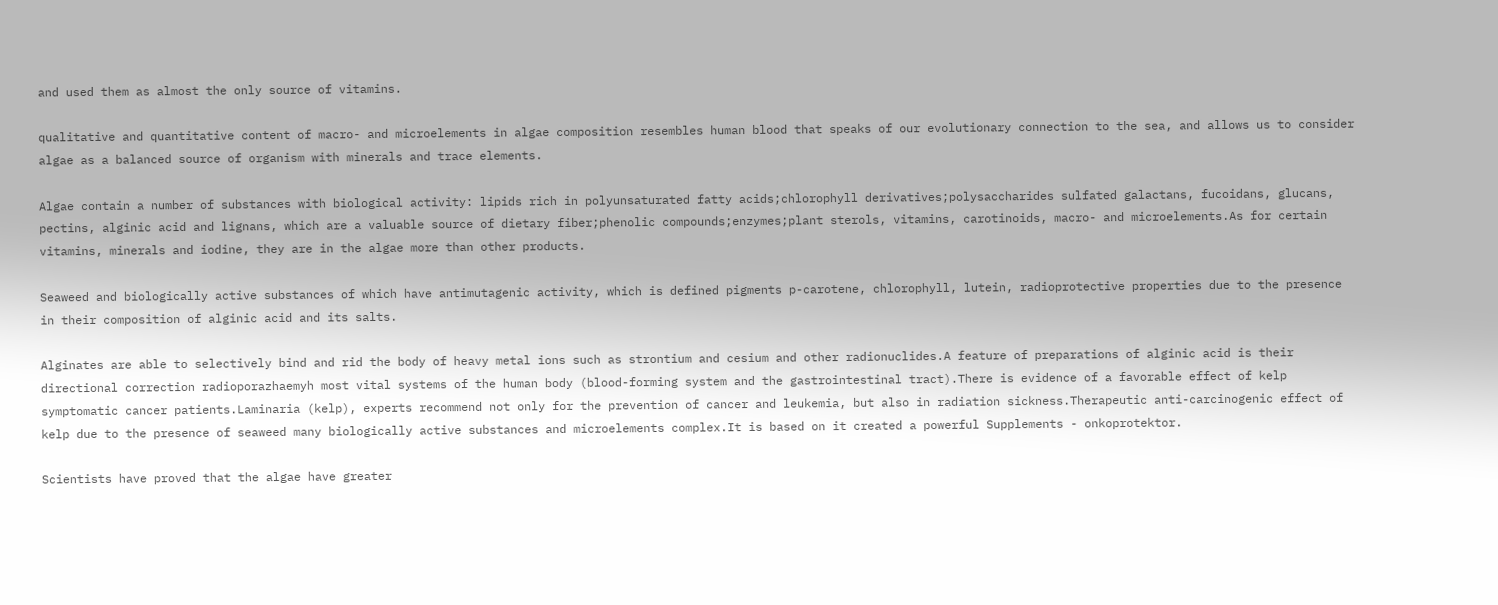and used them as almost the only source of vitamins.

qualitative and quantitative content of macro- and microelements in algae composition resembles human blood that speaks of our evolutionary connection to the sea, and allows us to consider algae as a balanced source of organism with minerals and trace elements.

Algae contain a number of substances with biological activity: lipids rich in polyunsaturated fatty acids;chlorophyll derivatives;polysaccharides sulfated galactans, fucoidans, glucans, pectins, alginic acid and lignans, which are a valuable source of dietary fiber;phenolic compounds;enzymes;plant sterols, vitamins, carotinoids, macro- and microelements.As for certain vitamins, minerals and iodine, they are in the algae more than other products.

Seaweed and biologically active substances of which have antimutagenic activity, which is defined pigments p-carotene, chlorophyll, lutein, radioprotective properties due to the presence in their composition of alginic acid and its salts.

Alginates are able to selectively bind and rid the body of heavy metal ions such as strontium and cesium and other radionuclides.A feature of preparations of alginic acid is their directional correction radioporazhaemyh most vital systems of the human body (blood-forming system and the gastrointestinal tract).There is evidence of a favorable effect of kelp symptomatic cancer patients.Laminaria (kelp), experts recommend not only for the prevention of cancer and leukemia, but also in radiation sickness.Therapeutic anti-carcinogenic effect of kelp due to the presence of seaweed many biologically active substances and microelements complex.It is based on it created a powerful Supplements - onkoprotektor.

Scientists have proved that the algae have greater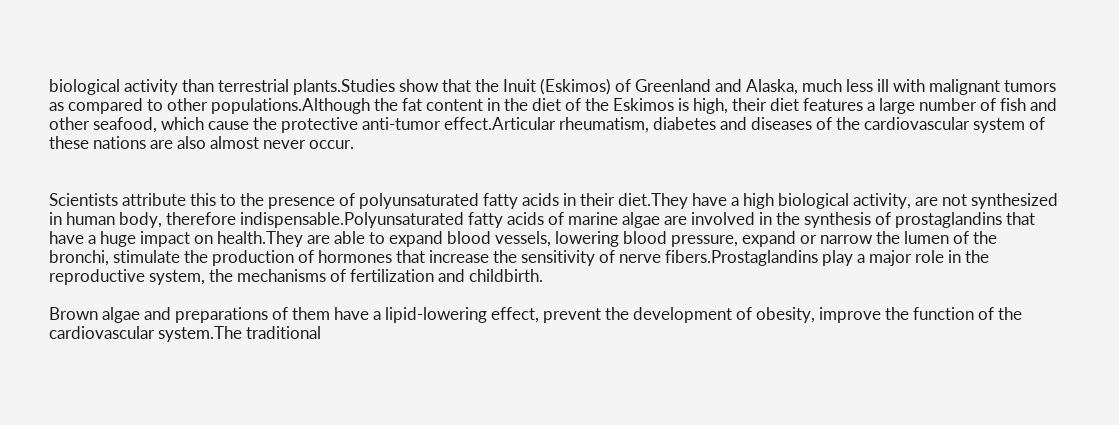biological activity than terrestrial plants.Studies show that the Inuit (Eskimos) of Greenland and Alaska, much less ill with malignant tumors as compared to other populations.Although the fat content in the diet of the Eskimos is high, their diet features a large number of fish and other seafood, which cause the protective anti-tumor effect.Articular rheumatism, diabetes and diseases of the cardiovascular system of these nations are also almost never occur.


Scientists attribute this to the presence of polyunsaturated fatty acids in their diet.They have a high biological activity, are not synthesized in human body, therefore indispensable.Polyunsaturated fatty acids of marine algae are involved in the synthesis of prostaglandins that have a huge impact on health.They are able to expand blood vessels, lowering blood pressure, expand or narrow the lumen of the bronchi, stimulate the production of hormones that increase the sensitivity of nerve fibers.Prostaglandins play a major role in the reproductive system, the mechanisms of fertilization and childbirth.

Brown algae and preparations of them have a lipid-lowering effect, prevent the development of obesity, improve the function of the cardiovascular system.The traditional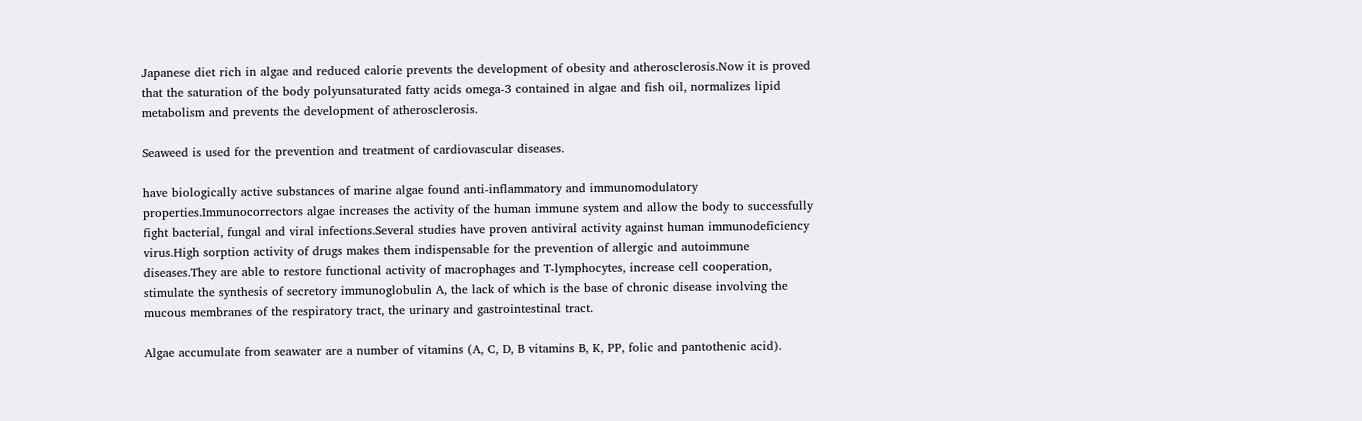Japanese diet rich in algae and reduced calorie prevents the development of obesity and atherosclerosis.Now it is proved that the saturation of the body polyunsaturated fatty acids omega-3 contained in algae and fish oil, normalizes lipid metabolism and prevents the development of atherosclerosis.

Seaweed is used for the prevention and treatment of cardiovascular diseases.

have biologically active substances of marine algae found anti-inflammatory and immunomodulatory properties.Immunocorrectors algae increases the activity of the human immune system and allow the body to successfully fight bacterial, fungal and viral infections.Several studies have proven antiviral activity against human immunodeficiency virus.High sorption activity of drugs makes them indispensable for the prevention of allergic and autoimmune diseases.They are able to restore functional activity of macrophages and T-lymphocytes, increase cell cooperation, stimulate the synthesis of secretory immunoglobulin A, the lack of which is the base of chronic disease involving the mucous membranes of the respiratory tract, the urinary and gastrointestinal tract.

Algae accumulate from seawater are a number of vitamins (A, C, D, B vitamins B, K, PP, folic and pantothenic acid).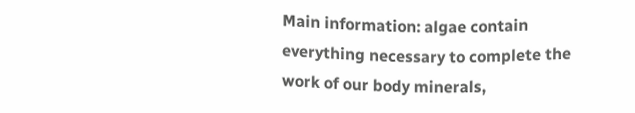Main information: algae contain everything necessary to complete the work of our body minerals,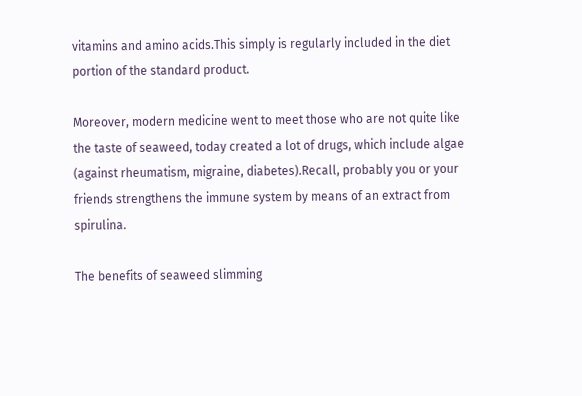vitamins and amino acids.This simply is regularly included in the diet portion of the standard product.

Moreover, modern medicine went to meet those who are not quite like the taste of seaweed, today created a lot of drugs, which include algae (against rheumatism, migraine, diabetes).Recall, probably you or your friends strengthens the immune system by means of an extract from spirulina.

The benefits of seaweed slimming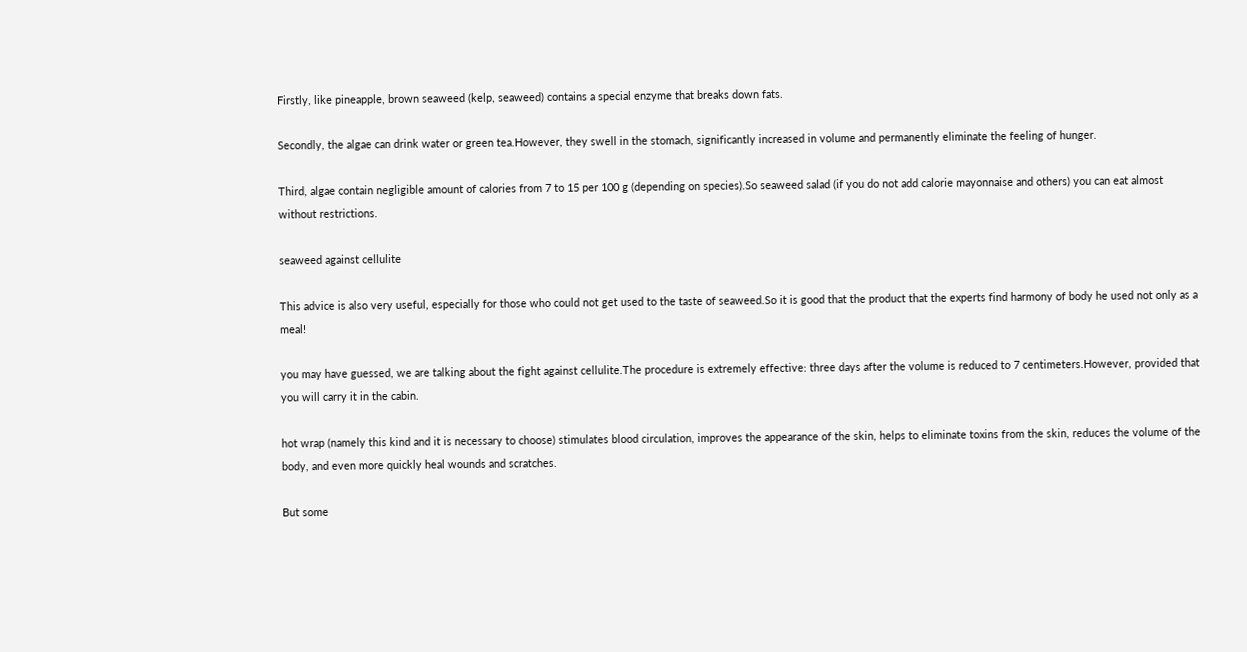Firstly, like pineapple, brown seaweed (kelp, seaweed) contains a special enzyme that breaks down fats.

Secondly, the algae can drink water or green tea.However, they swell in the stomach, significantly increased in volume and permanently eliminate the feeling of hunger.

Third, algae contain negligible amount of calories from 7 to 15 per 100 g (depending on species).So seaweed salad (if you do not add calorie mayonnaise and others) you can eat almost without restrictions.

seaweed against cellulite

This advice is also very useful, especially for those who could not get used to the taste of seaweed.So it is good that the product that the experts find harmony of body he used not only as a meal!

you may have guessed, we are talking about the fight against cellulite.The procedure is extremely effective: three days after the volume is reduced to 7 centimeters.However, provided that you will carry it in the cabin.

hot wrap (namely this kind and it is necessary to choose) stimulates blood circulation, improves the appearance of the skin, helps to eliminate toxins from the skin, reduces the volume of the body, and even more quickly heal wounds and scratches.

But some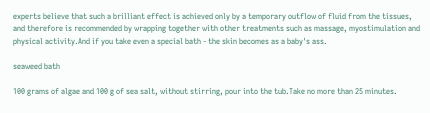experts believe that such a brilliant effect is achieved only by a temporary outflow of fluid from the tissues, and therefore is recommended by wrapping together with other treatments such as massage, myostimulation and physical activity.And if you take even a special bath - the skin becomes as a baby's ass.

seaweed bath

100 grams of algae and 100 g of sea salt, without stirring, pour into the tub.Take no more than 25 minutes.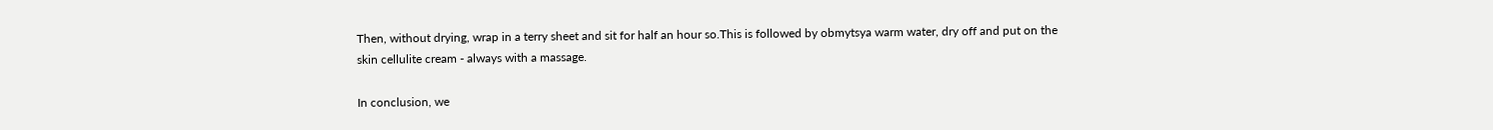Then, without drying, wrap in a terry sheet and sit for half an hour so.This is followed by obmytsya warm water, dry off and put on the skin cellulite cream - always with a massage.

In conclusion, we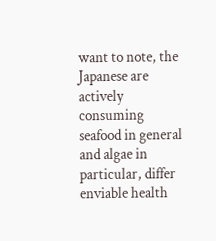want to note, the Japanese are actively consuming seafood in general and algae in particular, differ enviable health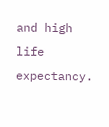and high life expectancy.